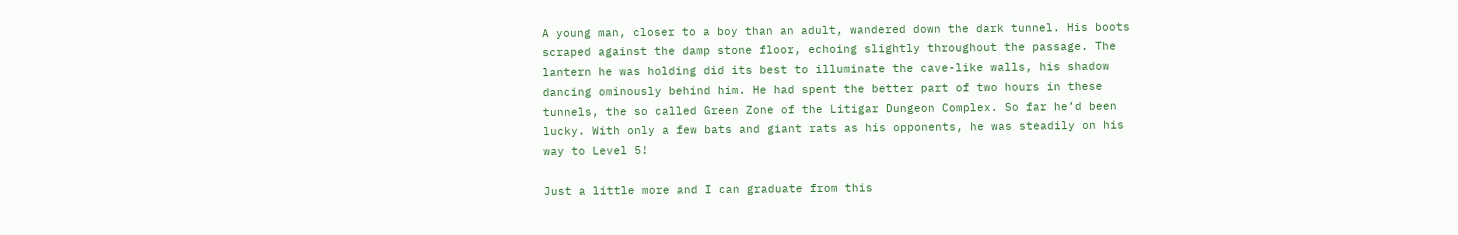A young man, closer to a boy than an adult, wandered down the dark tunnel. His boots scraped against the damp stone floor, echoing slightly throughout the passage. The lantern he was holding did its best to illuminate the cave-like walls, his shadow dancing ominously behind him. He had spent the better part of two hours in these tunnels, the so called Green Zone of the Litigar Dungeon Complex. So far he’d been lucky. With only a few bats and giant rats as his opponents, he was steadily on his way to Level 5!

Just a little more and I can graduate from this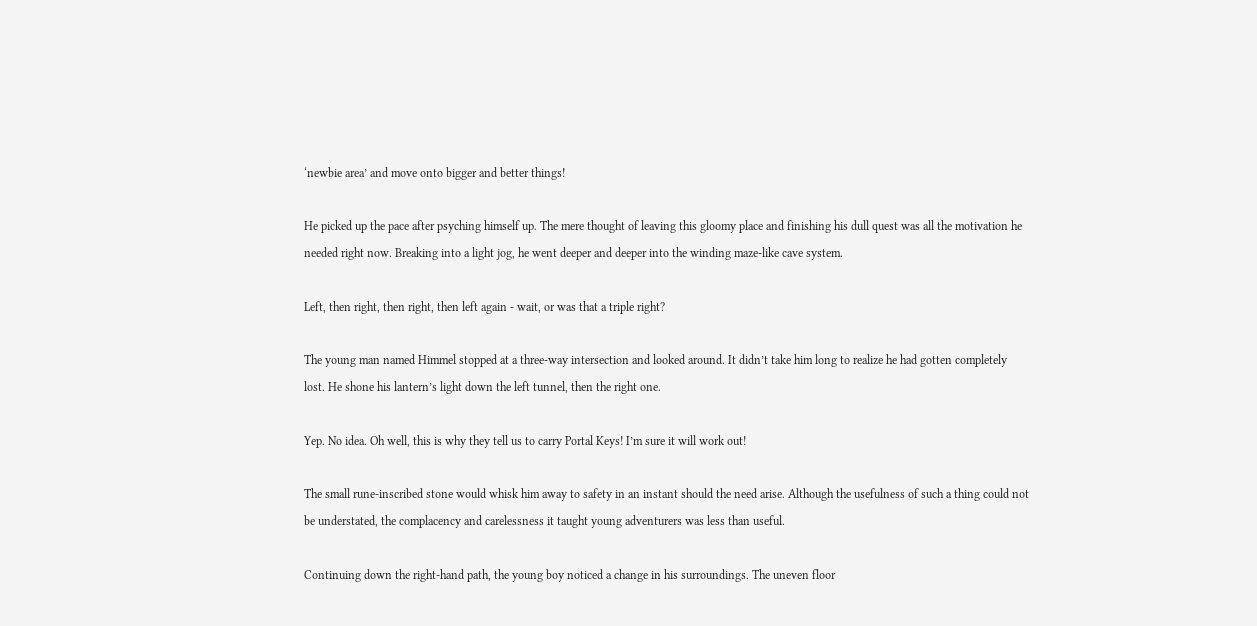‘newbie area’ and move onto bigger and better things!

He picked up the pace after psyching himself up. The mere thought of leaving this gloomy place and finishing his dull quest was all the motivation he needed right now. Breaking into a light jog, he went deeper and deeper into the winding maze-like cave system.

Left, then right, then right, then left again - wait, or was that a triple right?

The young man named Himmel stopped at a three-way intersection and looked around. It didn’t take him long to realize he had gotten completely lost. He shone his lantern’s light down the left tunnel, then the right one.

Yep. No idea. Oh well, this is why they tell us to carry Portal Keys! I’m sure it will work out!

The small rune-inscribed stone would whisk him away to safety in an instant should the need arise. Although the usefulness of such a thing could not be understated, the complacency and carelessness it taught young adventurers was less than useful.

Continuing down the right-hand path, the young boy noticed a change in his surroundings. The uneven floor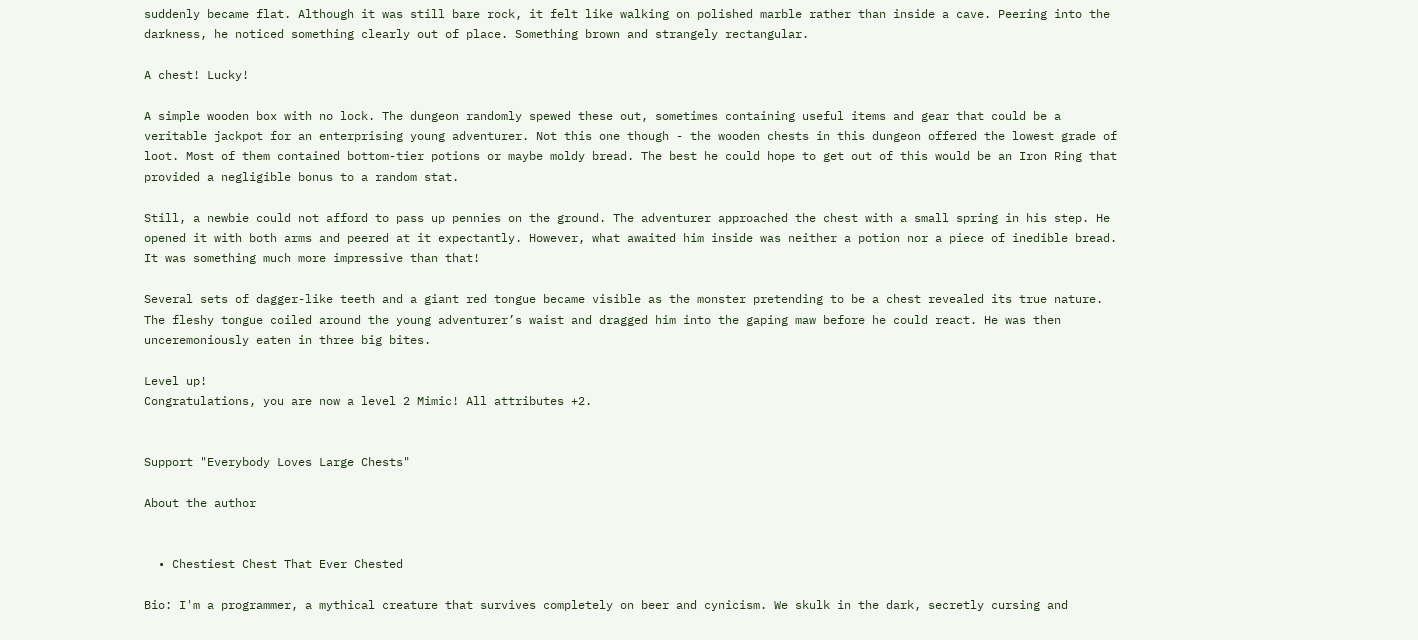suddenly became flat. Although it was still bare rock, it felt like walking on polished marble rather than inside a cave. Peering into the darkness, he noticed something clearly out of place. Something brown and strangely rectangular.

A chest! Lucky!

A simple wooden box with no lock. The dungeon randomly spewed these out, sometimes containing useful items and gear that could be a veritable jackpot for an enterprising young adventurer. Not this one though - the wooden chests in this dungeon offered the lowest grade of loot. Most of them contained bottom-tier potions or maybe moldy bread. The best he could hope to get out of this would be an Iron Ring that provided a negligible bonus to a random stat.

Still, a newbie could not afford to pass up pennies on the ground. The adventurer approached the chest with a small spring in his step. He opened it with both arms and peered at it expectantly. However, what awaited him inside was neither a potion nor a piece of inedible bread. It was something much more impressive than that!

Several sets of dagger-like teeth and a giant red tongue became visible as the monster pretending to be a chest revealed its true nature. The fleshy tongue coiled around the young adventurer’s waist and dragged him into the gaping maw before he could react. He was then unceremoniously eaten in three big bites.

Level up!
Congratulations, you are now a level 2 Mimic! All attributes +2.


Support "Everybody Loves Large Chests"

About the author


  • Chestiest Chest That Ever Chested

Bio: I'm a programmer, a mythical creature that survives completely on beer and cynicism. We skulk in the dark, secretly cursing and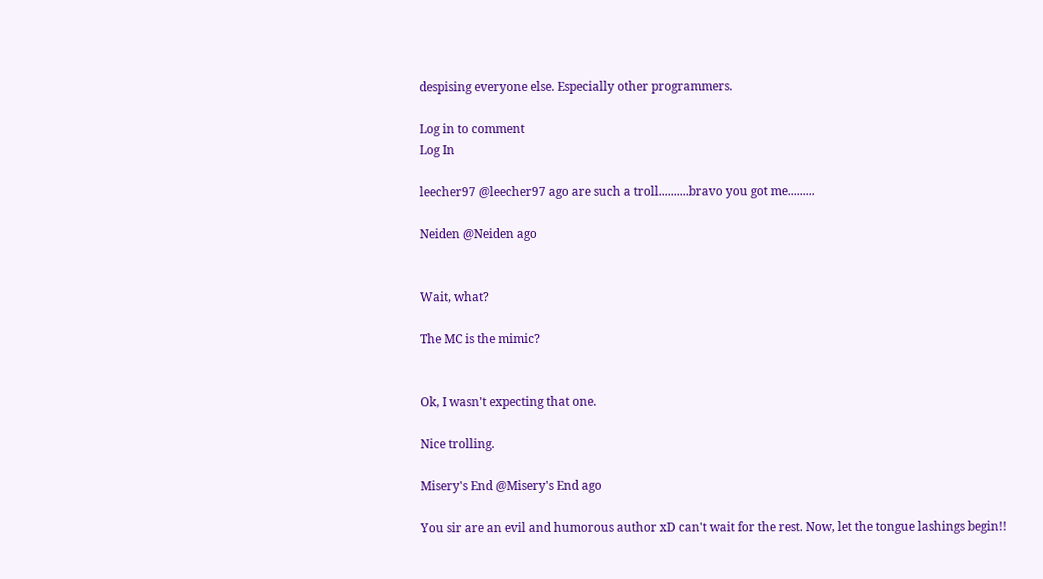despising everyone else. Especially other programmers.

Log in to comment
Log In

leecher97 @leecher97 ago are such a troll..........bravo you got me.........

Neiden @Neiden ago


Wait, what?

The MC is the mimic?


Ok, I wasn't expecting that one.

Nice trolling.

Misery's End @Misery's End ago

You sir are an evil and humorous author xD can't wait for the rest. Now, let the tongue lashings begin!!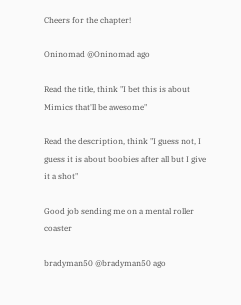Cheers for the chapter!

Oninomad @Oninomad ago

Read the title, think "I bet this is about Mimics that'll be awesome"

Read the description, think "I guess not, I guess it is about boobies after all but I give it a shot"

Good job sending me on a mental roller coaster

bradyman50 @bradyman50 ago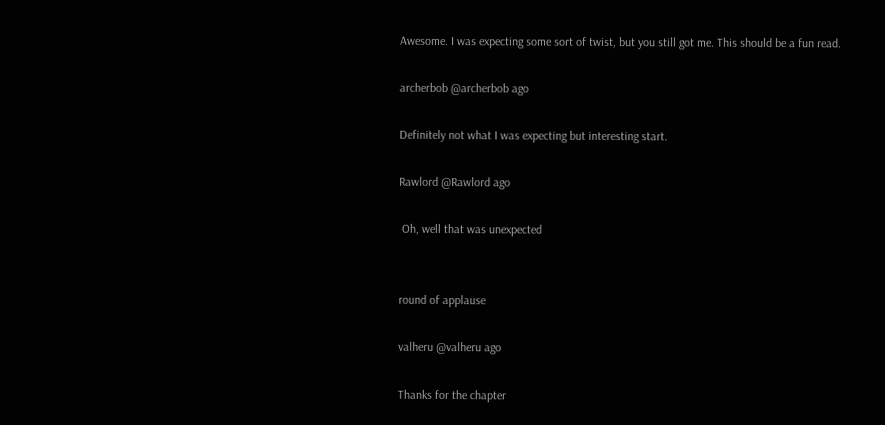Awesome. I was expecting some sort of twist, but you still got me. This should be a fun read.

archerbob @archerbob ago

Definitely not what I was expecting but interesting start.

Rawlord @Rawlord ago

 Oh, well that was unexpected


round of applause

valheru @valheru ago

Thanks for the chapter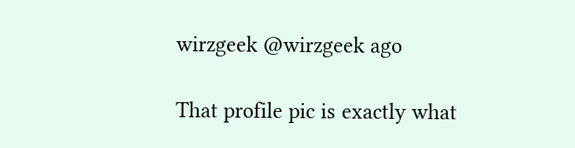wirzgeek @wirzgeek ago

That profile pic is exactly what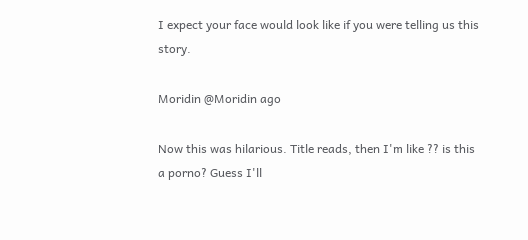I expect your face would look like if you were telling us this story.

Moridin @Moridin ago

Now this was hilarious. Title reads, then I'm like ?? is this a porno? Guess I'll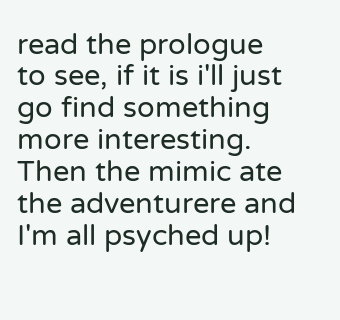read the prologue to see, if it is i'll just go find something more interesting. Then the mimic ate the adventurere and I'm all psyched up!